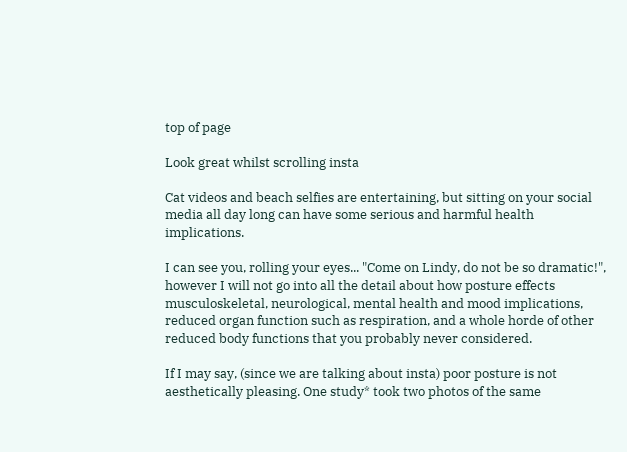top of page

Look great whilst scrolling insta

Cat videos and beach selfies are entertaining, but sitting on your social media all day long can have some serious and harmful health implications.

I can see you, rolling your eyes... "Come on Lindy, do not be so dramatic!", however I will not go into all the detail about how posture effects musculoskeletal, neurological, mental health and mood implications, reduced organ function such as respiration, and a whole horde of other reduced body functions that you probably never considered.

If I may say, (since we are talking about insta) poor posture is not aesthetically pleasing. One study* took two photos of the same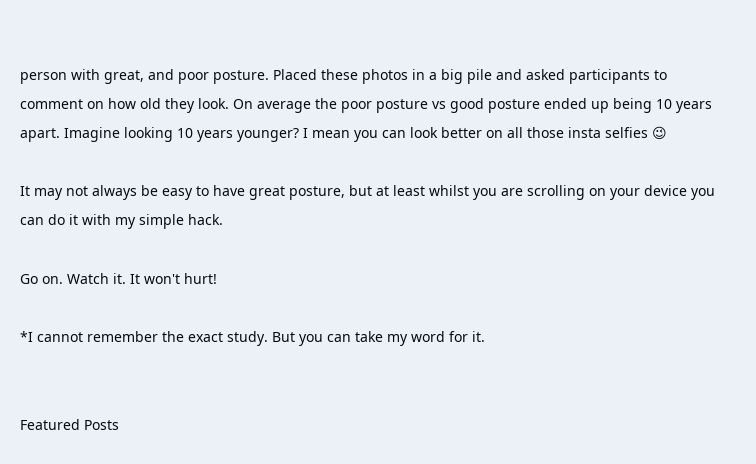person with great, and poor posture. Placed these photos in a big pile and asked participants to comment on how old they look. On average the poor posture vs good posture ended up being 10 years apart. Imagine looking 10 years younger? I mean you can look better on all those insta selfies 😉

It may not always be easy to have great posture, but at least whilst you are scrolling on your device you can do it with my simple hack.

Go on. Watch it. It won't hurt!

*I cannot remember the exact study. But you can take my word for it.


Featured Posts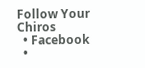Follow Your Chiros
  • Facebook
  •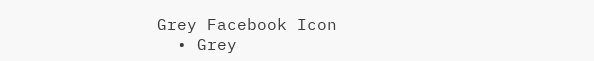Grey Facebook Icon
  • Grey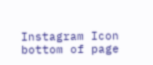Instagram Icon
bottom of page